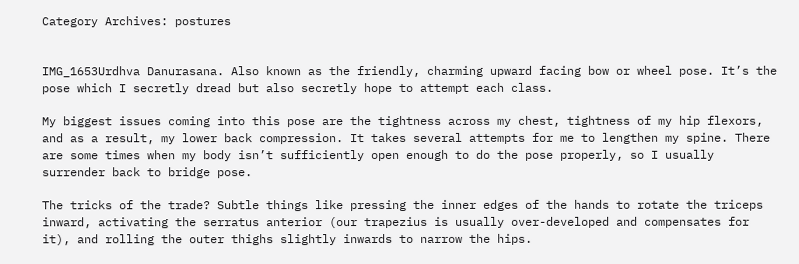Category Archives: postures


IMG_1653Urdhva Danurasana. Also known as the friendly, charming upward facing bow or wheel pose. It’s the pose which I secretly dread but also secretly hope to attempt each class.

My biggest issues coming into this pose are the tightness across my chest, tightness of my hip flexors, and as a result, my lower back compression. It takes several attempts for me to lengthen my spine. There are some times when my body isn’t sufficiently open enough to do the pose properly, so I usually surrender back to bridge pose.

The tricks of the trade? Subtle things like pressing the inner edges of the hands to rotate the triceps inward, activating the serratus anterior (our trapezius is usually over-developed and compensates for it), and rolling the outer thighs slightly inwards to narrow the hips.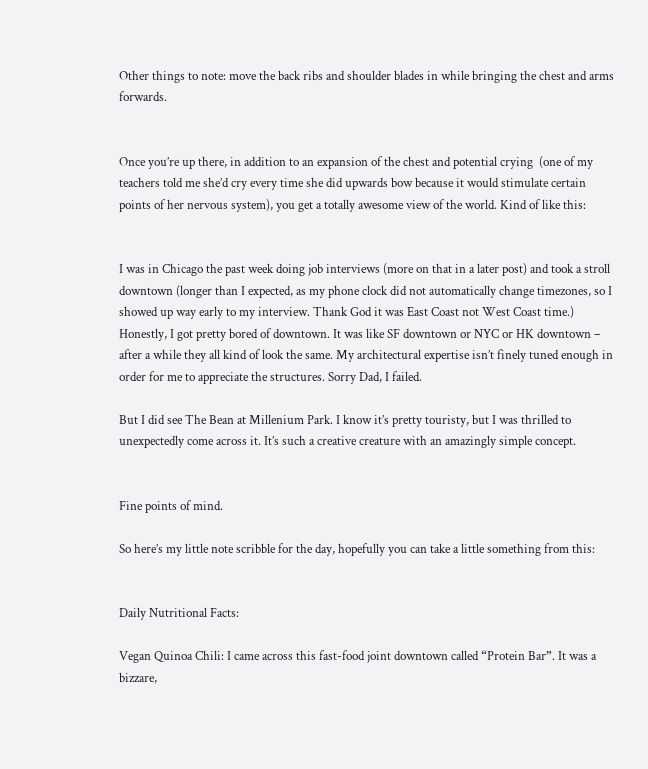Other things to note: move the back ribs and shoulder blades in while bringing the chest and arms forwards.


Once you’re up there, in addition to an expansion of the chest and potential crying  (one of my teachers told me she’d cry every time she did upwards bow because it would stimulate certain points of her nervous system), you get a totally awesome view of the world. Kind of like this:


I was in Chicago the past week doing job interviews (more on that in a later post) and took a stroll downtown (longer than I expected, as my phone clock did not automatically change timezones, so I showed up way early to my interview. Thank God it was East Coast not West Coast time.) Honestly, I got pretty bored of downtown. It was like SF downtown or NYC or HK downtown – after a while they all kind of look the same. My architectural expertise isn’t finely tuned enough in order for me to appreciate the structures. Sorry Dad, I failed.

But I did see The Bean at Millenium Park. I know it’s pretty touristy, but I was thrilled to unexpectedly come across it. It’s such a creative creature with an amazingly simple concept.


Fine points of mind.

So here’s my little note scribble for the day, hopefully you can take a little something from this:


Daily Nutritional Facts:

Vegan Quinoa Chili: I came across this fast-food joint downtown called “Protein Bar”. It was a bizzare,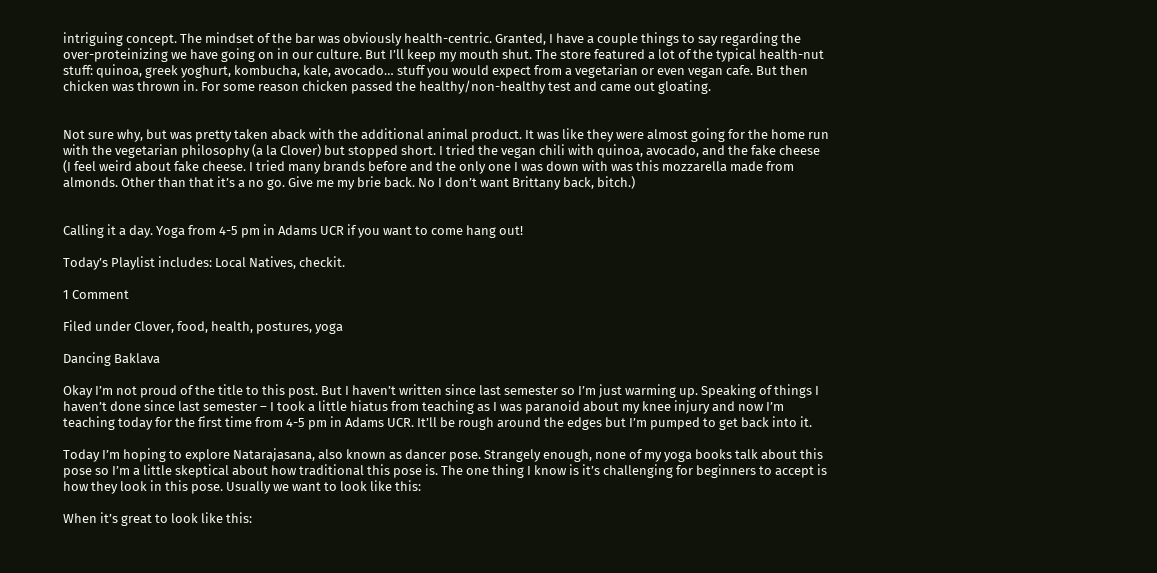intriguing concept. The mindset of the bar was obviously health-centric. Granted, I have a couple things to say regarding the over-proteinizing we have going on in our culture. But I’ll keep my mouth shut. The store featured a lot of the typical health-nut stuff: quinoa, greek yoghurt, kombucha, kale, avocado… stuff you would expect from a vegetarian or even vegan cafe. But then chicken was thrown in. For some reason chicken passed the healthy/non-healthy test and came out gloating.


Not sure why, but was pretty taken aback with the additional animal product. It was like they were almost going for the home run with the vegetarian philosophy (a la Clover) but stopped short. I tried the vegan chili with quinoa, avocado, and the fake cheese (I feel weird about fake cheese. I tried many brands before and the only one I was down with was this mozzarella made from almonds. Other than that it’s a no go. Give me my brie back. No I don’t want Brittany back, bitch.)


Calling it a day. Yoga from 4-5 pm in Adams UCR if you want to come hang out!

Today’s Playlist includes: Local Natives, checkit.

1 Comment

Filed under Clover, food, health, postures, yoga

Dancing Baklava

Okay I’m not proud of the title to this post. But I haven’t written since last semester so I’m just warming up. Speaking of things I haven’t done since last semester – I took a little hiatus from teaching as I was paranoid about my knee injury and now I’m teaching today for the first time from 4-5 pm in Adams UCR. It’ll be rough around the edges but I’m pumped to get back into it.

Today I’m hoping to explore Natarajasana, also known as dancer pose. Strangely enough, none of my yoga books talk about this pose so I’m a little skeptical about how traditional this pose is. The one thing I know is it’s challenging for beginners to accept is how they look in this pose. Usually we want to look like this:

When it’s great to look like this: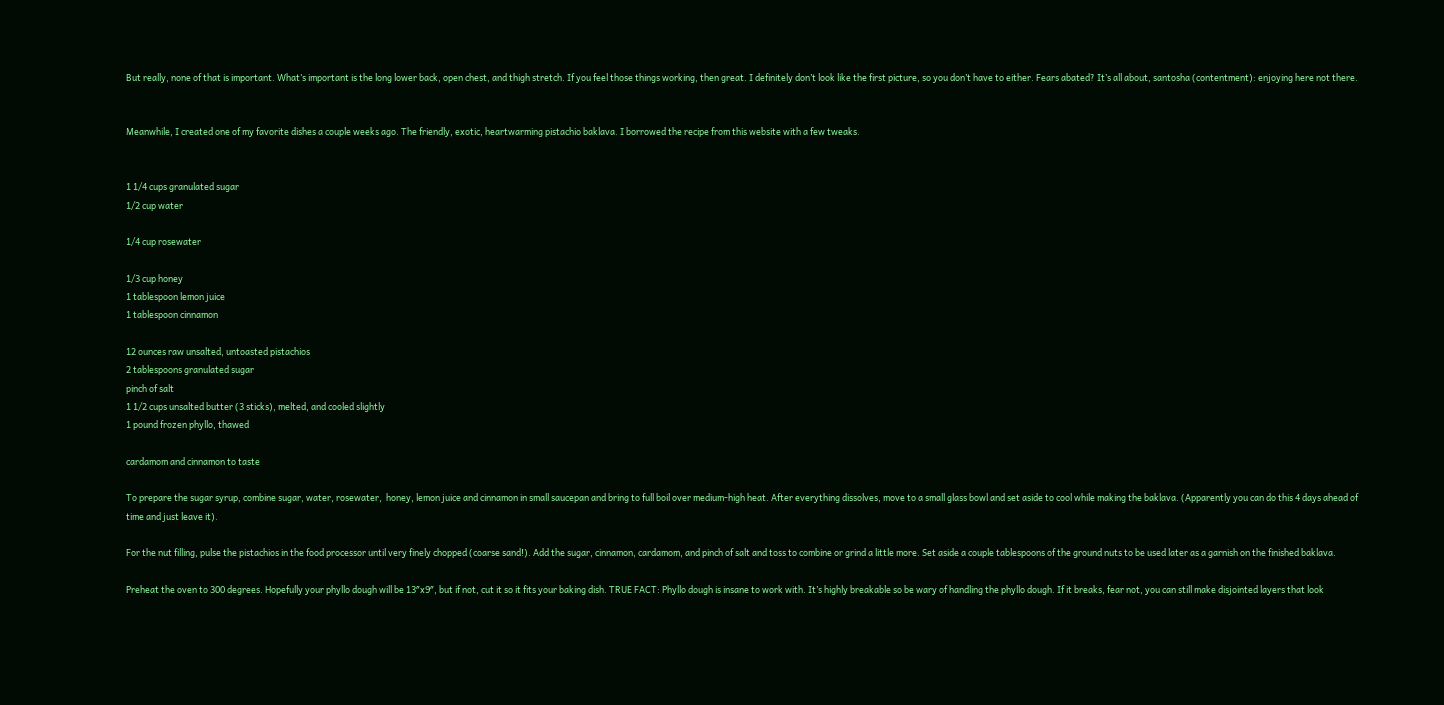But really, none of that is important. What’s important is the long lower back, open chest, and thigh stretch. If you feel those things working, then great. I definitely don’t look like the first picture, so you don’t have to either. Fears abated? It’s all about, santosha (contentment): enjoying here not there.


Meanwhile, I created one of my favorite dishes a couple weeks ago. The friendly, exotic, heartwarming pistachio baklava. I borrowed the recipe from this website with a few tweaks.


1 1/4 cups granulated sugar
1/2 cup water

1/4 cup rosewater

1/3 cup honey
1 tablespoon lemon juice
1 tablespoon cinnamon

12 ounces raw unsalted, untoasted pistachios
2 tablespoons granulated sugar
pinch of salt
1 1/2 cups unsalted butter (3 sticks), melted, and cooled slightly
1 pound frozen phyllo, thawed

cardamom and cinnamon to taste

To prepare the sugar syrup, combine sugar, water, rosewater,  honey, lemon juice and cinnamon in small saucepan and bring to full boil over medium-high heat. After everything dissolves, move to a small glass bowl and set aside to cool while making the baklava. (Apparently you can do this 4 days ahead of time and just leave it).

For the nut filling, pulse the pistachios in the food processor until very finely chopped (coarse sand!). Add the sugar, cinnamon, cardamom, and pinch of salt and toss to combine or grind a little more. Set aside a couple tablespoons of the ground nuts to be used later as a garnish on the finished baklava.

Preheat the oven to 300 degrees. Hopefully your phyllo dough will be 13″x9″, but if not, cut it so it fits your baking dish. TRUE FACT: Phyllo dough is insane to work with. It’s highly breakable so be wary of handling the phyllo dough. If it breaks, fear not, you can still make disjointed layers that look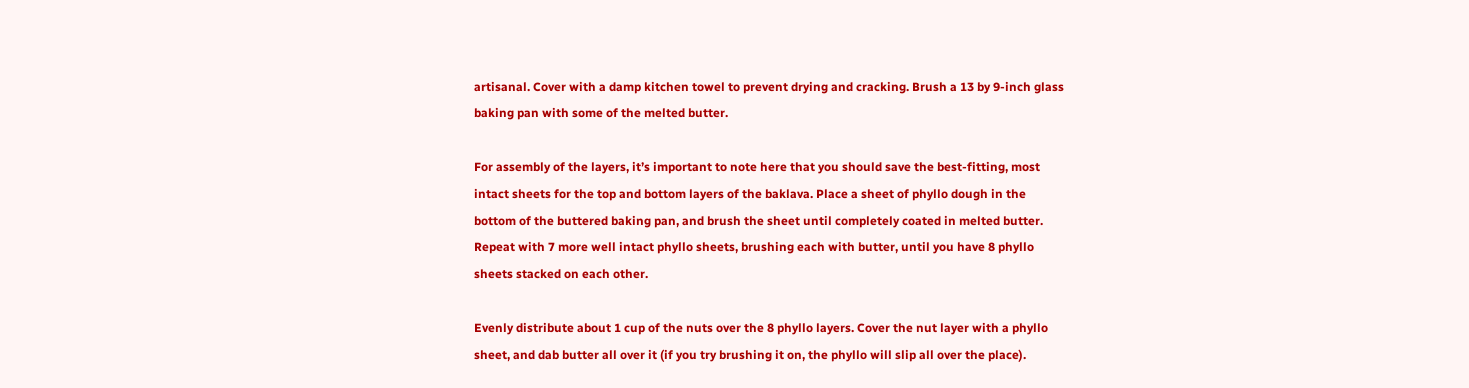artisanal. Cover with a damp kitchen towel to prevent drying and cracking. Brush a 13 by 9-inch glass baking pan with some of the melted butter.

For assembly of the layers, it’s important to note here that you should save the best-fitting, most intact sheets for the top and bottom layers of the baklava. Place a sheet of phyllo dough in the bottom of the buttered baking pan, and brush the sheet until completely coated in melted butter. Repeat with 7 more well intact phyllo sheets, brushing each with butter, until you have 8 phyllo sheets stacked on each other.

Evenly distribute about 1 cup of the nuts over the 8 phyllo layers. Cover the nut layer with a phyllo sheet, and dab butter all over it (if you try brushing it on, the phyllo will slip all over the place).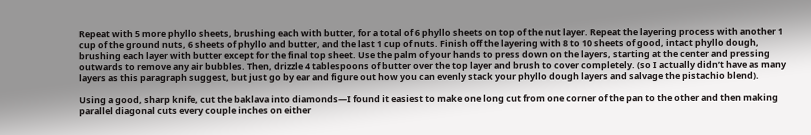Repeat with 5 more phyllo sheets, brushing each with butter, for a total of 6 phyllo sheets on top of the nut layer. Repeat the layering process with another 1 cup of the ground nuts, 6 sheets of phyllo and butter, and the last 1 cup of nuts. Finish off the layering with 8 to 10 sheets of good, intact phyllo dough, brushing each layer with butter except for the final top sheet. Use the palm of your hands to press down on the layers, starting at the center and pressing outwards to remove any air bubbles. Then, drizzle 4 tablespoons of butter over the top layer and brush to cover completely. (so I actually didn’t have as many layers as this paragraph suggest, but just go by ear and figure out how you can evenly stack your phyllo dough layers and salvage the pistachio blend).

Using a good, sharp knife, cut the baklava into diamonds—I found it easiest to make one long cut from one corner of the pan to the other and then making parallel diagonal cuts every couple inches on either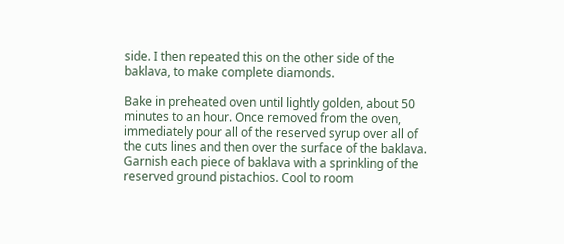side. I then repeated this on the other side of the baklava, to make complete diamonds.

Bake in preheated oven until lightly golden, about 50 minutes to an hour. Once removed from the oven, immediately pour all of the reserved syrup over all of the cuts lines and then over the surface of the baklava. Garnish each piece of baklava with a sprinkling of the reserved ground pistachios. Cool to room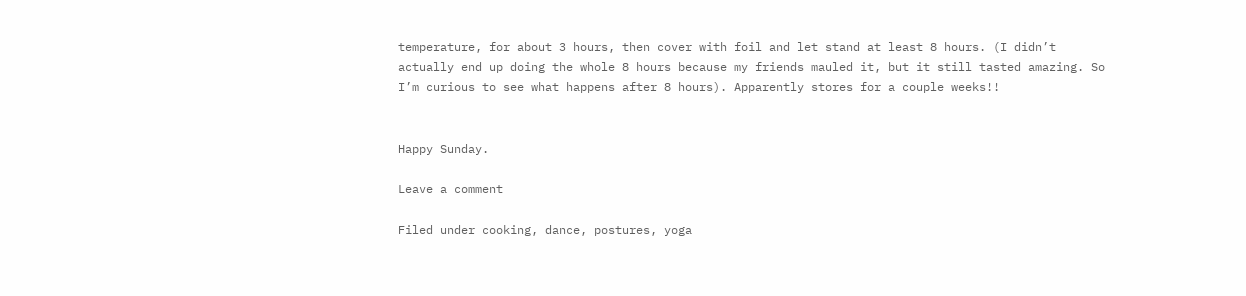temperature, for about 3 hours, then cover with foil and let stand at least 8 hours. (I didn’t actually end up doing the whole 8 hours because my friends mauled it, but it still tasted amazing. So I’m curious to see what happens after 8 hours). Apparently stores for a couple weeks!!


Happy Sunday.

Leave a comment

Filed under cooking, dance, postures, yoga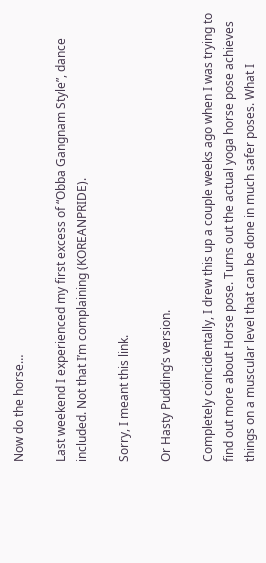Now do the horse…

Last weekend I experienced my first excess of “Obba Gangnam Style”, dance included. Not that I’m complaining (KOREANPRIDE).

Sorry, I meant this link.

Or Hasty Pudding’s version.

Completely coincidentally, I drew this up a couple weeks ago when I was trying to find out more about Horse pose. Turns out the actual yoga horse pose achieves things on a muscular level that can be done in much safer poses. What I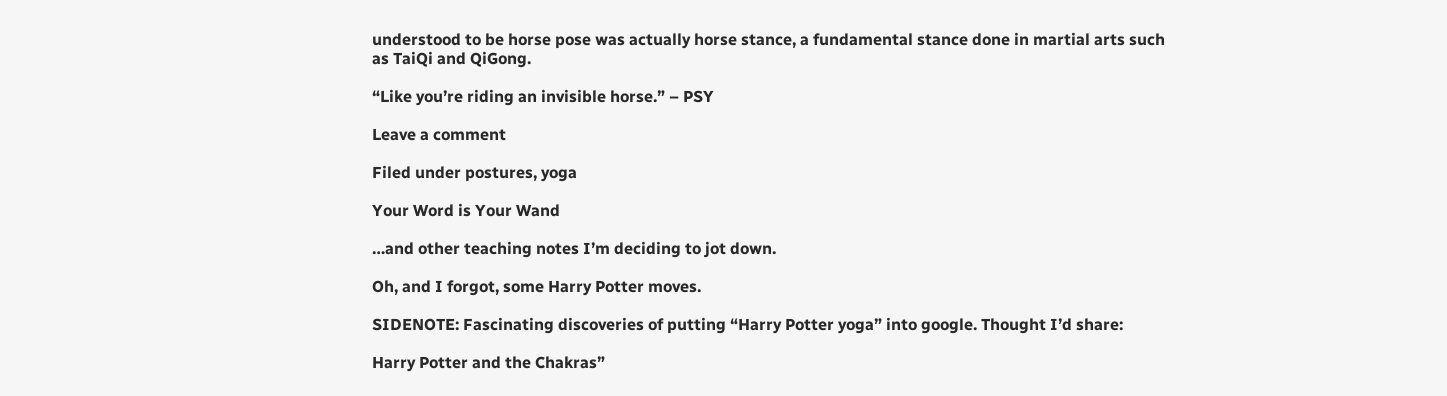understood to be horse pose was actually horse stance, a fundamental stance done in martial arts such as TaiQi and QiGong.

“Like you’re riding an invisible horse.” – PSY

Leave a comment

Filed under postures, yoga

Your Word is Your Wand

…and other teaching notes I’m deciding to jot down.

Oh, and I forgot, some Harry Potter moves.

SIDENOTE: Fascinating discoveries of putting “Harry Potter yoga” into google. Thought I’d share:

Harry Potter and the Chakras”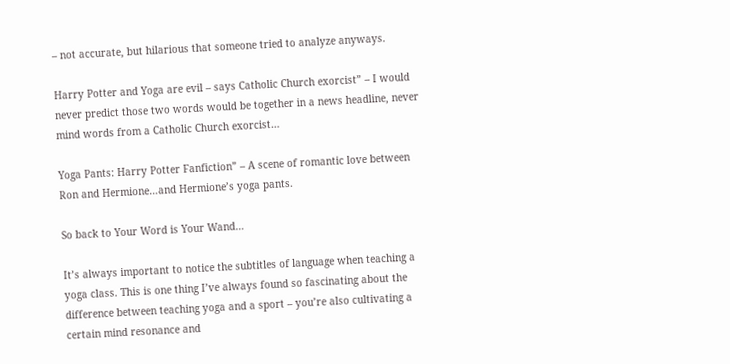– not accurate, but hilarious that someone tried to analyze anyways.

Harry Potter and Yoga are evil – says Catholic Church exorcist” – I would never predict those two words would be together in a news headline, never mind words from a Catholic Church exorcist…

Yoga Pants: Harry Potter Fanfiction” – A scene of romantic love between Ron and Hermione…and Hermione’s yoga pants.

So back to Your Word is Your Wand…

It’s always important to notice the subtitles of language when teaching a yoga class. This is one thing I’ve always found so fascinating about the difference between teaching yoga and a sport – you’re also cultivating a certain mind resonance and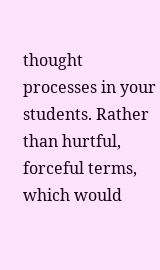thought processes in your students. Rather than hurtful, forceful terms, which would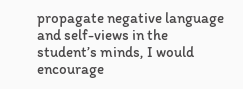propagate negative language and self-views in the student’s minds, I would encourage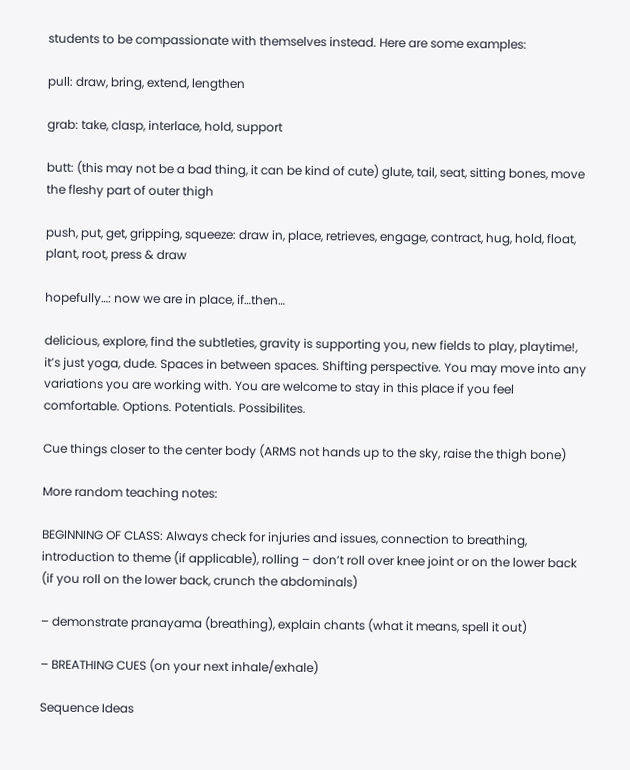students to be compassionate with themselves instead. Here are some examples:

pull: draw, bring, extend, lengthen

grab: take, clasp, interlace, hold, support

butt: (this may not be a bad thing, it can be kind of cute) glute, tail, seat, sitting bones, move the fleshy part of outer thigh

push, put, get, gripping, squeeze: draw in, place, retrieves, engage, contract, hug, hold, float, plant, root, press & draw

hopefully…: now we are in place, if…then…

delicious, explore, find the subtleties, gravity is supporting you, new fields to play, playtime!, it’s just yoga, dude. Spaces in between spaces. Shifting perspective. You may move into any variations you are working with. You are welcome to stay in this place if you feel comfortable. Options. Potentials. Possibilites.

Cue things closer to the center body (ARMS not hands up to the sky, raise the thigh bone)

More random teaching notes:

BEGINNING OF CLASS: Always check for injuries and issues, connection to breathing, introduction to theme (if applicable), rolling – don’t roll over knee joint or on the lower back (if you roll on the lower back, crunch the abdominals)

– demonstrate pranayama (breathing), explain chants (what it means, spell it out)

– BREATHING CUES (on your next inhale/exhale)

Sequence Ideas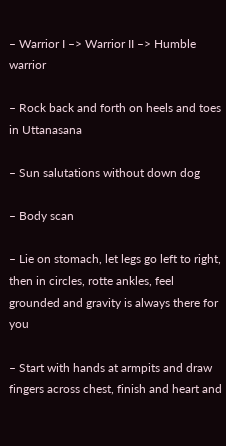– Warrior I –> Warrior II –> Humble warrior

– Rock back and forth on heels and toes in Uttanasana

– Sun salutations without down dog

– Body scan

– Lie on stomach, let legs go left to right, then in circles, rotte ankles, feel grounded and gravity is always there for you

– Start with hands at armpits and draw fingers across chest, finish and heart and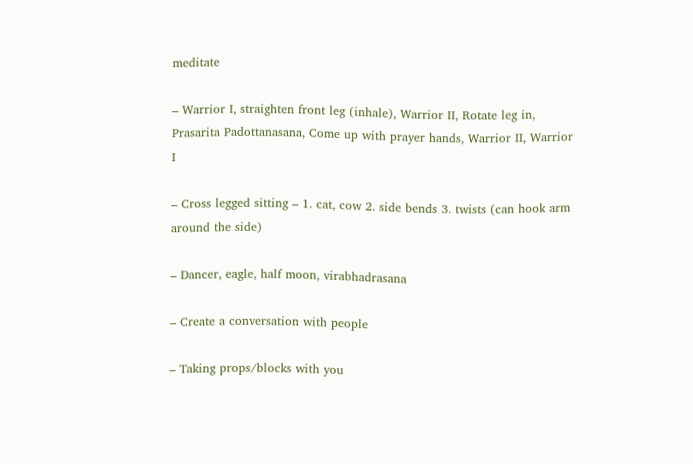meditate

– Warrior I, straighten front leg (inhale), Warrior II, Rotate leg in, Prasarita Padottanasana, Come up with prayer hands, Warrior II, Warrior I

– Cross legged sitting – 1. cat, cow 2. side bends 3. twists (can hook arm around the side)

– Dancer, eagle, half moon, virabhadrasana

– Create a conversation with people

– Taking props/blocks with you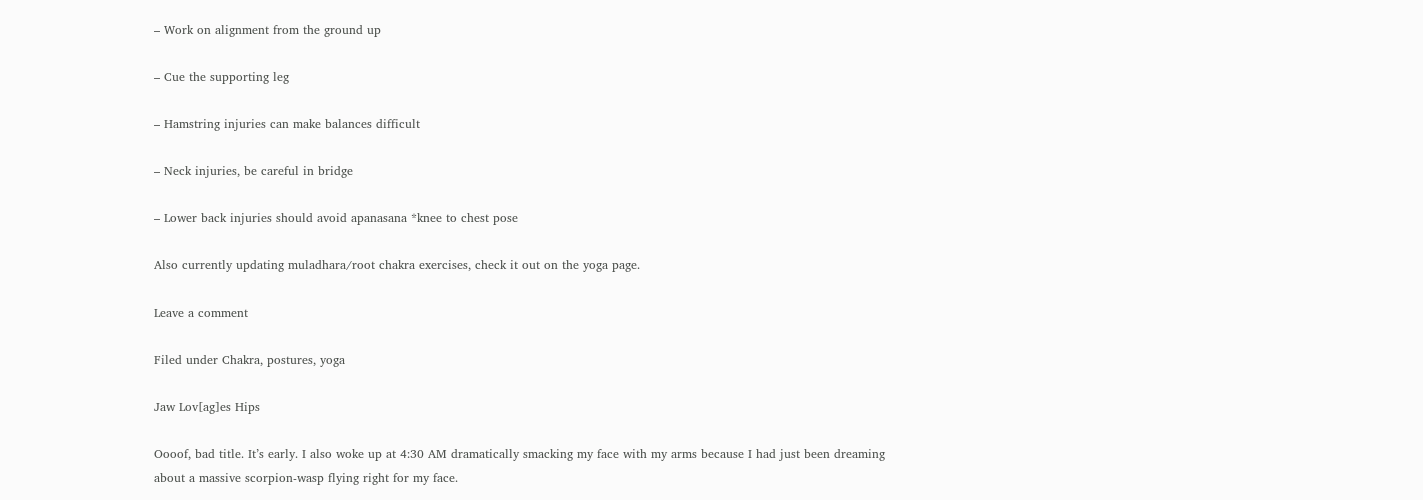– Work on alignment from the ground up

– Cue the supporting leg

– Hamstring injuries can make balances difficult

– Neck injuries, be careful in bridge

– Lower back injuries should avoid apanasana *knee to chest pose

Also currently updating muladhara/root chakra exercises, check it out on the yoga page.

Leave a comment

Filed under Chakra, postures, yoga

Jaw Lov[ag]es Hips

Oooof, bad title. It’s early. I also woke up at 4:30 AM dramatically smacking my face with my arms because I had just been dreaming about a massive scorpion-wasp flying right for my face.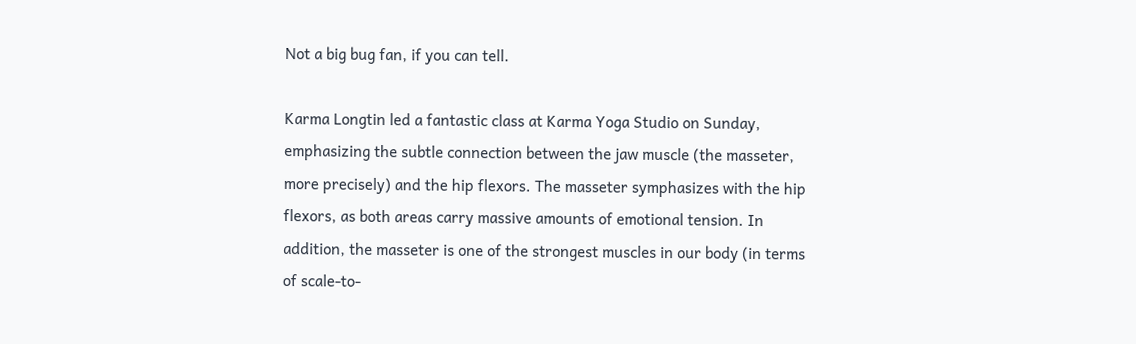Not a big bug fan, if you can tell.

Karma Longtin led a fantastic class at Karma Yoga Studio on Sunday, emphasizing the subtle connection between the jaw muscle (the masseter, more precisely) and the hip flexors. The masseter symphasizes with the hip flexors, as both areas carry massive amounts of emotional tension. In addition, the masseter is one of the strongest muscles in our body (in terms of scale-to-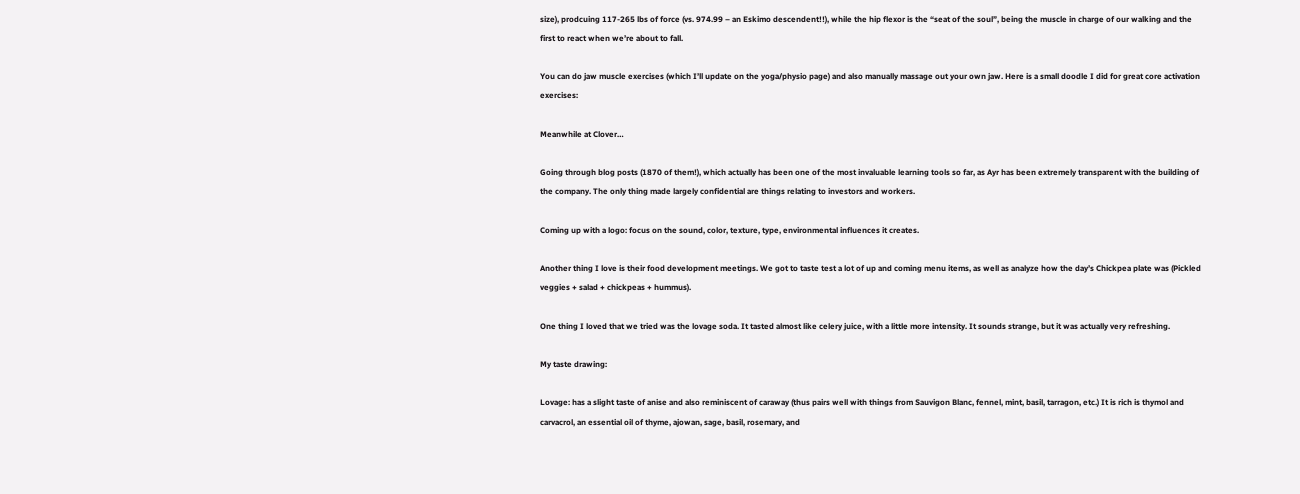size), prodcuing 117-265 lbs of force (vs. 974.99 – an Eskimo descendent!!), while the hip flexor is the “seat of the soul”, being the muscle in charge of our walking and the first to react when we’re about to fall.

You can do jaw muscle exercises (which I’ll update on the yoga/physio page) and also manually massage out your own jaw. Here is a small doodle I did for great core activation exercises:

Meanwhile at Clover…

Going through blog posts (1870 of them!), which actually has been one of the most invaluable learning tools so far, as Ayr has been extremely transparent with the building of the company. The only thing made largely confidential are things relating to investors and workers.

Coming up with a logo: focus on the sound, color, texture, type, environmental influences it creates.

Another thing I love is their food development meetings. We got to taste test a lot of up and coming menu items, as well as analyze how the day’s Chickpea plate was (Pickled veggies + salad + chickpeas + hummus).

One thing I loved that we tried was the lovage soda. It tasted almost like celery juice, with a little more intensity. It sounds strange, but it was actually very refreshing.

My taste drawing:

Lovage: has a slight taste of anise and also reminiscent of caraway (thus pairs well with things from Sauvigon Blanc, fennel, mint, basil, tarragon, etc.) It is rich is thymol and carvacrol, an essential oil of thyme, ajowan, sage, basil, rosemary, and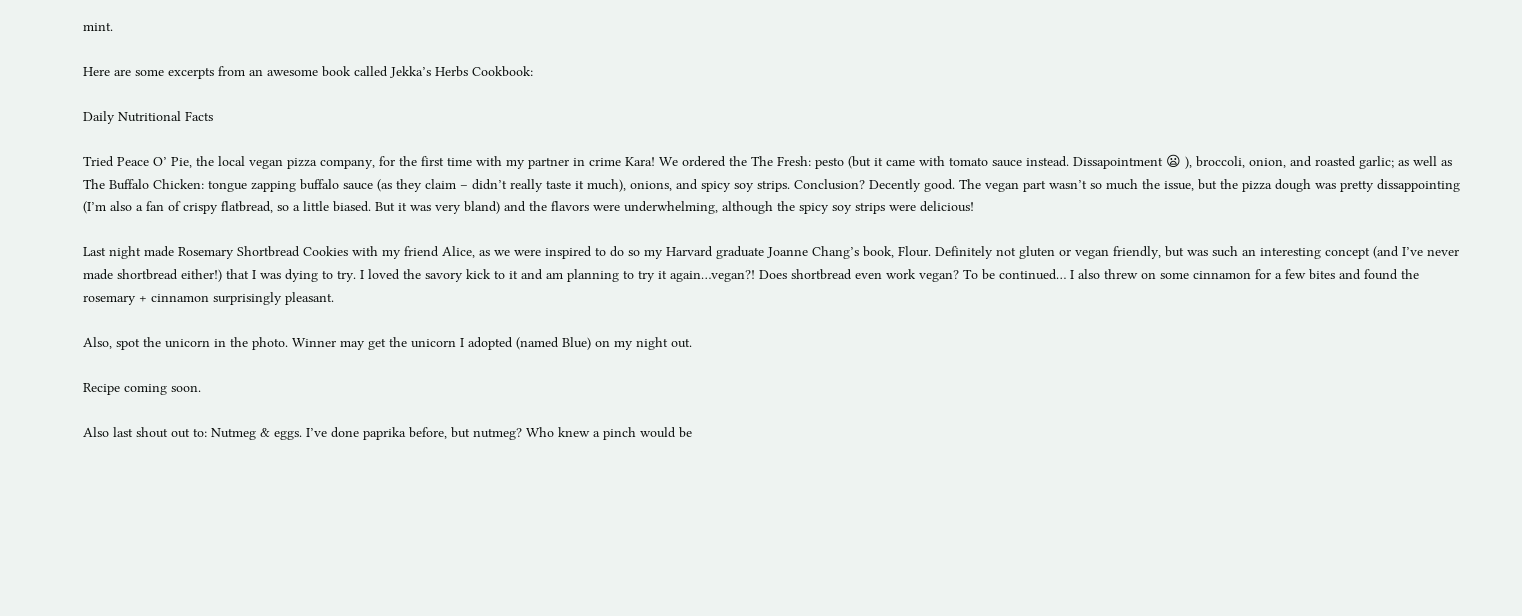mint.

Here are some excerpts from an awesome book called Jekka’s Herbs Cookbook:

Daily Nutritional Facts

Tried Peace O’ Pie, the local vegan pizza company, for the first time with my partner in crime Kara! We ordered the The Fresh: pesto (but it came with tomato sauce instead. Dissapointment 😦 ), broccoli, onion, and roasted garlic; as well as The Buffalo Chicken: tongue zapping buffalo sauce (as they claim – didn’t really taste it much), onions, and spicy soy strips. Conclusion? Decently good. The vegan part wasn’t so much the issue, but the pizza dough was pretty dissappointing (I’m also a fan of crispy flatbread, so a little biased. But it was very bland) and the flavors were underwhelming, although the spicy soy strips were delicious!

Last night made Rosemary Shortbread Cookies with my friend Alice, as we were inspired to do so my Harvard graduate Joanne Chang’s book, Flour. Definitely not gluten or vegan friendly, but was such an interesting concept (and I’ve never made shortbread either!) that I was dying to try. I loved the savory kick to it and am planning to try it again…vegan?! Does shortbread even work vegan? To be continued… I also threw on some cinnamon for a few bites and found the rosemary + cinnamon surprisingly pleasant.

Also, spot the unicorn in the photo. Winner may get the unicorn I adopted (named Blue) on my night out.

Recipe coming soon.

Also last shout out to: Nutmeg & eggs. I’ve done paprika before, but nutmeg? Who knew a pinch would be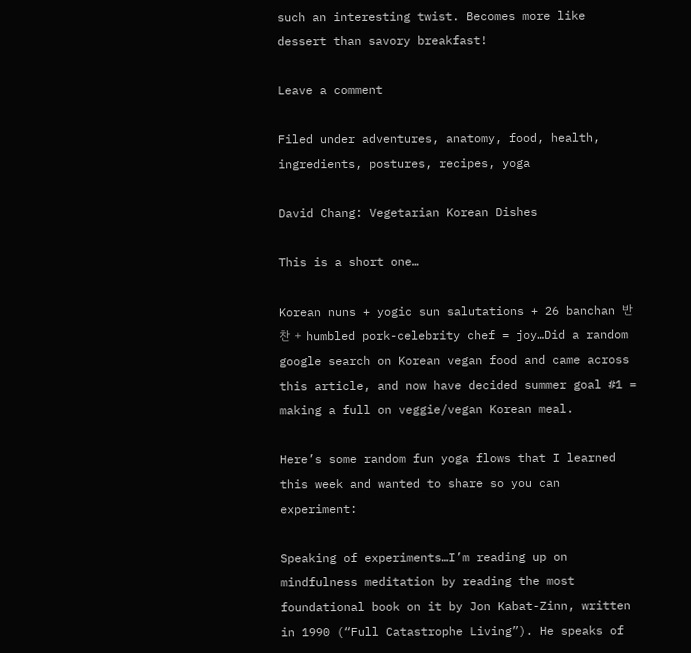such an interesting twist. Becomes more like dessert than savory breakfast!

Leave a comment

Filed under adventures, anatomy, food, health, ingredients, postures, recipes, yoga

David Chang: Vegetarian Korean Dishes

This is a short one…

Korean nuns + yogic sun salutations + 26 banchan 반찬 + humbled pork-celebrity chef = joy…Did a random google search on Korean vegan food and came across this article, and now have decided summer goal #1 = making a full on veggie/vegan Korean meal.

Here’s some random fun yoga flows that I learned this week and wanted to share so you can experiment:

Speaking of experiments…I’m reading up on mindfulness meditation by reading the most foundational book on it by Jon Kabat-Zinn, written in 1990 (“Full Catastrophe Living”). He speaks of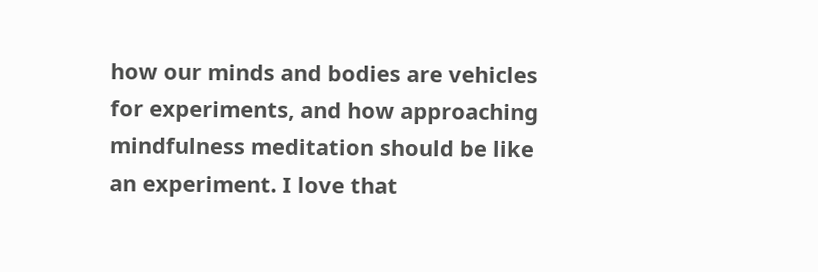how our minds and bodies are vehicles for experiments, and how approaching mindfulness meditation should be like an experiment. I love that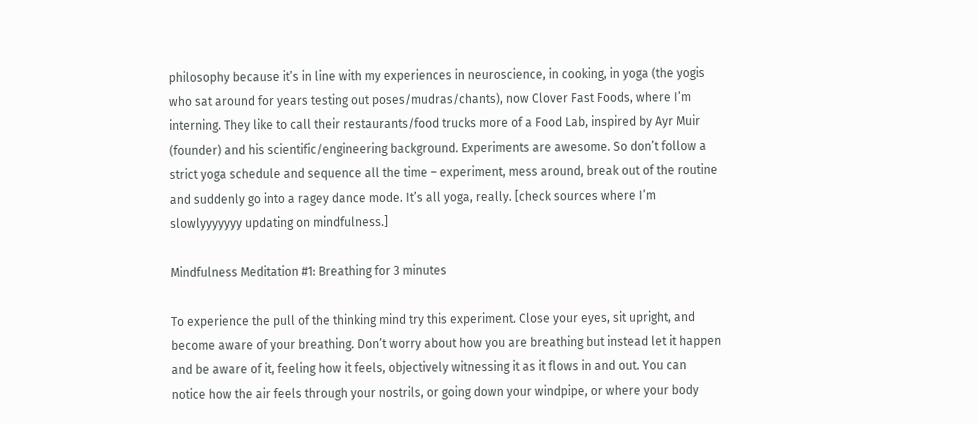philosophy because it’s in line with my experiences in neuroscience, in cooking, in yoga (the yogis who sat around for years testing out poses/mudras/chants), now Clover Fast Foods, where I’m interning. They like to call their restaurants/food trucks more of a Food Lab, inspired by Ayr Muir (founder) and his scientific/engineering background. Experiments are awesome. So don’t follow a strict yoga schedule and sequence all the time – experiment, mess around, break out of the routine and suddenly go into a ragey dance mode. It’s all yoga, really. [check sources where I’m slowlyyyyyyy updating on mindfulness.]

Mindfulness Meditation #1: Breathing for 3 minutes

To experience the pull of the thinking mind try this experiment. Close your eyes, sit upright, and become aware of your breathing. Don’t worry about how you are breathing but instead let it happen and be aware of it, feeling how it feels, objectively witnessing it as it flows in and out. You can notice how the air feels through your nostrils, or going down your windpipe, or where your body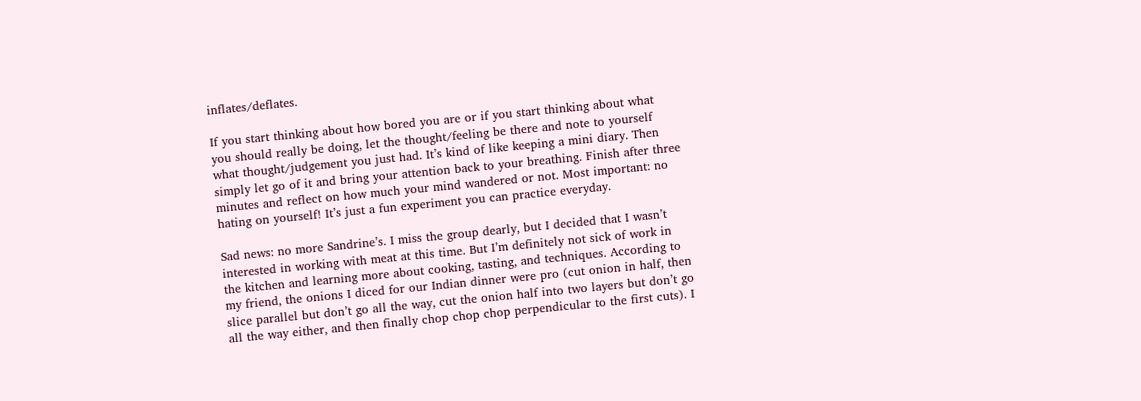inflates/deflates.

If you start thinking about how bored you are or if you start thinking about what you should really be doing, let the thought/feeling be there and note to yourself what thought/judgement you just had. It’s kind of like keeping a mini diary. Then simply let go of it and bring your attention back to your breathing. Finish after three minutes and reflect on how much your mind wandered or not. Most important: no hating on yourself! It’s just a fun experiment you can practice everyday.

Sad news: no more Sandrine’s. I miss the group dearly, but I decided that I wasn’t interested in working with meat at this time. But I’m definitely not sick of work in the kitchen and learning more about cooking, tasting, and techniques. According to my friend, the onions I diced for our Indian dinner were pro (cut onion in half, then slice parallel but don’t go all the way, cut the onion half into two layers but don’t go all the way either, and then finally chop chop chop perpendicular to the first cuts). I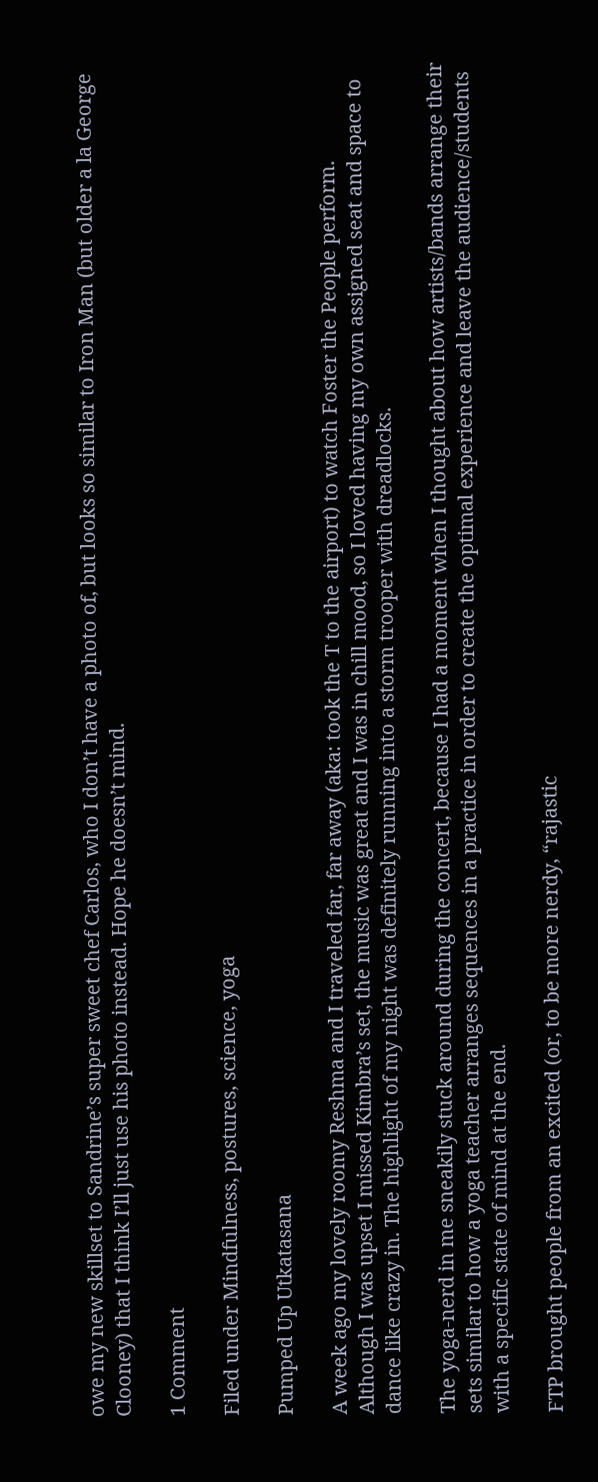owe my new skillset to Sandrine’s super sweet chef Carlos, who I don’t have a photo of, but looks so similar to Iron Man (but older a la George Clooney) that I think I’ll just use his photo instead. Hope he doesn’t mind.

1 Comment

Filed under Mindfulness, postures, science, yoga

Pumped Up Utkatasana

A week ago my lovely roomy Reshma and I traveled far, far away (aka: took the T to the airport) to watch Foster the People perform.  Although I was upset I missed Kimbra’s set, the music was great and I was in chill mood, so I loved having my own assigned seat and space to dance like crazy in. The highlight of my night was definitely running into a storm trooper with dreadlocks.

The yoga-nerd in me sneakily stuck around during the concert, because I had a moment when I thought about how artists/bands arrange their sets similar to how a yoga teacher arranges sequences in a practice in order to create the optimal experience and leave the audience/students with a specific state of mind at the end.

FTP brought people from an excited (or, to be more nerdy, “rajastic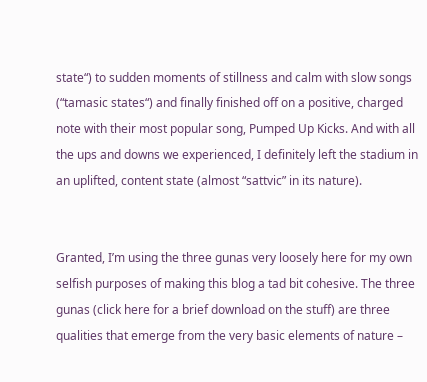state“) to sudden moments of stillness and calm with slow songs (“tamasic states“) and finally finished off on a positive, charged note with their most popular song, Pumped Up Kicks. And with all the ups and downs we experienced, I definitely left the stadium in an uplifted, content state (almost “sattvic” in its nature).


Granted, I’m using the three gunas very loosely here for my own selfish purposes of making this blog a tad bit cohesive. The three gunas (click here for a brief download on the stuff) are three qualities that emerge from the very basic elements of nature –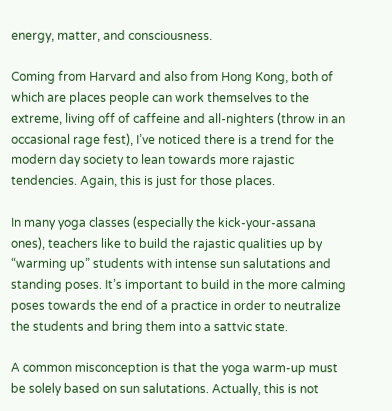energy, matter, and consciousness.

Coming from Harvard and also from Hong Kong, both of which are places people can work themselves to the extreme, living off of caffeine and all-nighters (throw in an occasional rage fest), I’ve noticed there is a trend for the modern day society to lean towards more rajastic tendencies. Again, this is just for those places.

In many yoga classes (especially the kick-your-assana ones), teachers like to build the rajastic qualities up by “warming up” students with intense sun salutations and standing poses. It’s important to build in the more calming poses towards the end of a practice in order to neutralize the students and bring them into a sattvic state.

A common misconception is that the yoga warm-up must be solely based on sun salutations. Actually, this is not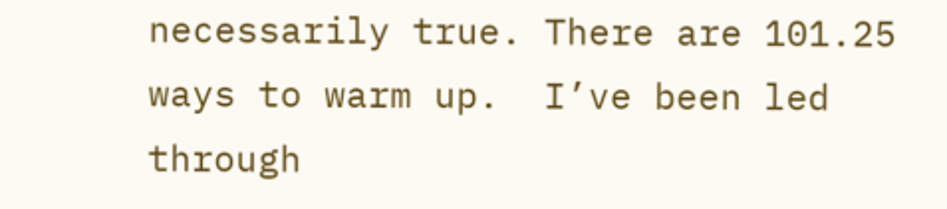necessarily true. There are 101.25 ways to warm up.  I’ve been led through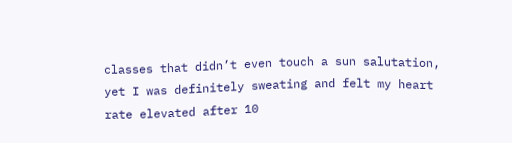classes that didn’t even touch a sun salutation, yet I was definitely sweating and felt my heart rate elevated after 10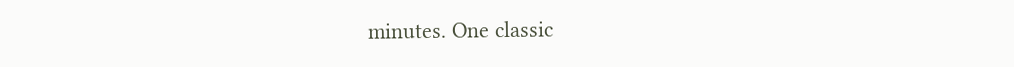minutes. One classic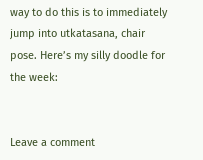way to do this is to immediately jump into utkatasana, chair pose. Here’s my silly doodle for the week:


Leave a comment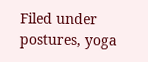Filed under postures, yoga